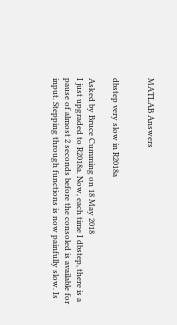MATLAB Answers


dbstep very slow in R2018a

Asked by Bruce Cumming on 18 May 2018
I just upgraded to R2018a. Now, each time I dbstep, there is a pause of almost 2 seconds before the consoled is available for input. Stepping through functions is now painfully slow. Is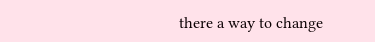there a way to change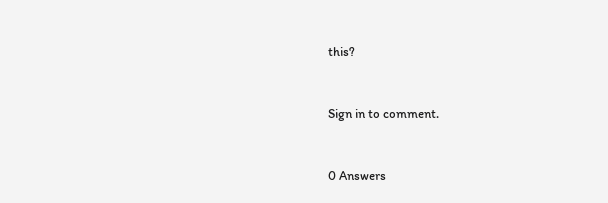this?


Sign in to comment.


0 Answers